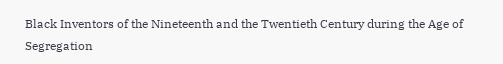Black Inventors of the Nineteenth and the Twentieth Century during the Age of Segregation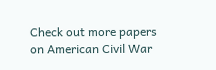Check out more papers on American Civil War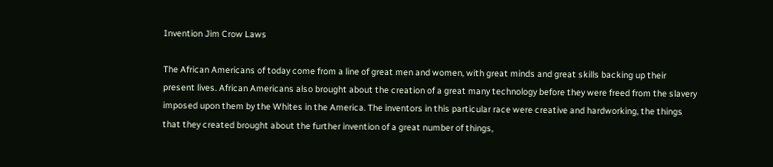Invention Jim Crow Laws

The African Americans of today come from a line of great men and women, with great minds and great skills backing up their present lives. African Americans also brought about the creation of a great many technology before they were freed from the slavery imposed upon them by the Whites in the America. The inventors in this particular race were creative and hardworking, the things that they created brought about the further invention of a great number of things,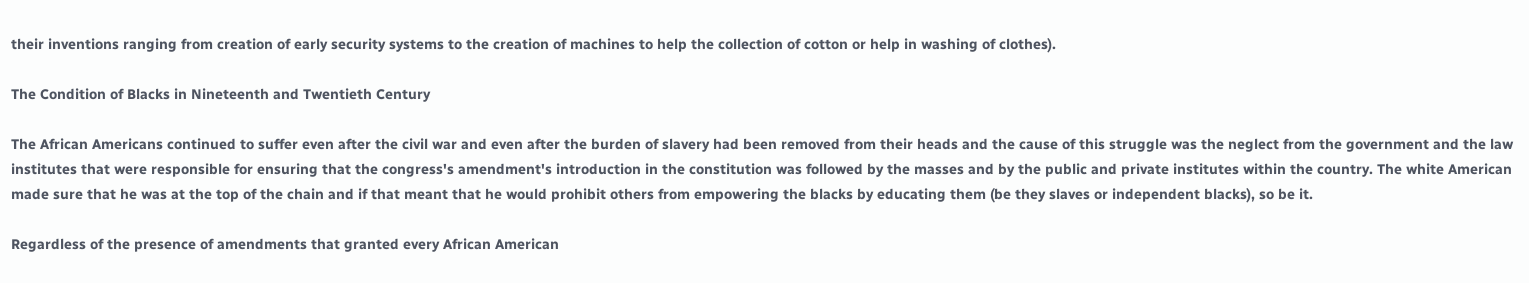their inventions ranging from creation of early security systems to the creation of machines to help the collection of cotton or help in washing of clothes).

The Condition of Blacks in Nineteenth and Twentieth Century

The African Americans continued to suffer even after the civil war and even after the burden of slavery had been removed from their heads and the cause of this struggle was the neglect from the government and the law institutes that were responsible for ensuring that the congress's amendment's introduction in the constitution was followed by the masses and by the public and private institutes within the country. The white American made sure that he was at the top of the chain and if that meant that he would prohibit others from empowering the blacks by educating them (be they slaves or independent blacks), so be it.

Regardless of the presence of amendments that granted every African American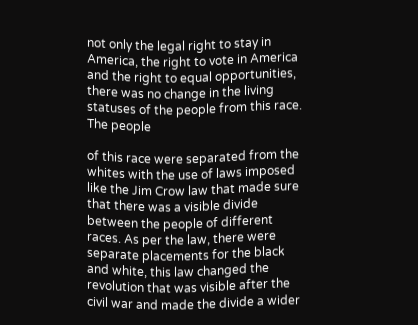not only the legal right to stay in America, the right to vote in America and the right to equal opportunities, there was no change in the living statuses of the people from this race. The people

of this race were separated from the whites with the use of laws imposed like the Jim Crow law that made sure that there was a visible divide between the people of different races. As per the law, there were separate placements for the black and white, this law changed the revolution that was visible after the civil war and made the divide a wider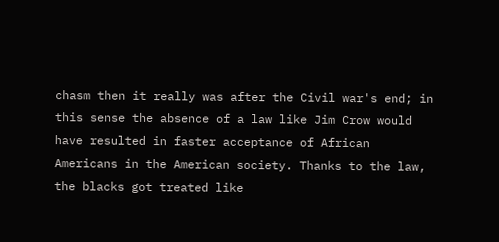chasm then it really was after the Civil war's end; in this sense the absence of a law like Jim Crow would have resulted in faster acceptance of African Americans in the American society. Thanks to the law, the blacks got treated like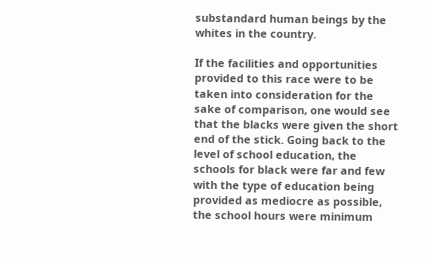substandard human beings by the whites in the country.

If the facilities and opportunities provided to this race were to be taken into consideration for the sake of comparison, one would see that the blacks were given the short end of the stick. Going back to the level of school education, the schools for black were far and few with the type of education being provided as mediocre as possible, the school hours were minimum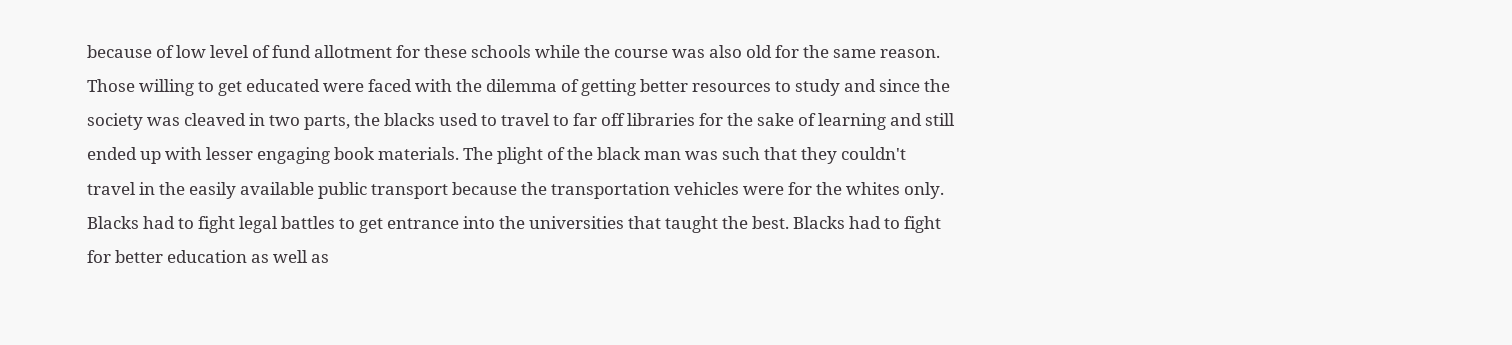because of low level of fund allotment for these schools while the course was also old for the same reason. Those willing to get educated were faced with the dilemma of getting better resources to study and since the society was cleaved in two parts, the blacks used to travel to far off libraries for the sake of learning and still ended up with lesser engaging book materials. The plight of the black man was such that they couldn't travel in the easily available public transport because the transportation vehicles were for the whites only. Blacks had to fight legal battles to get entrance into the universities that taught the best. Blacks had to fight for better education as well as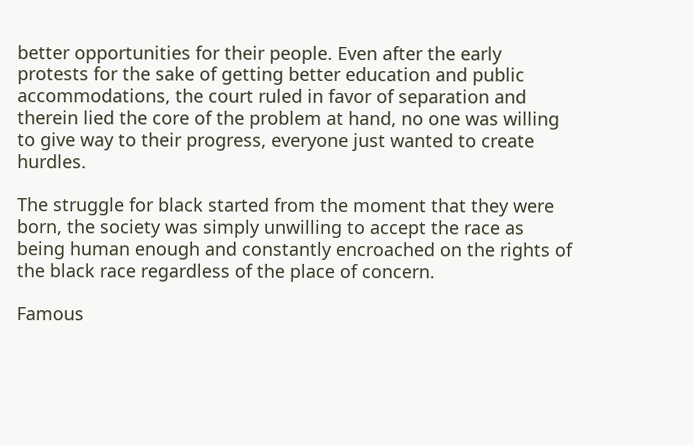better opportunities for their people. Even after the early protests for the sake of getting better education and public accommodations, the court ruled in favor of separation and therein lied the core of the problem at hand, no one was willing to give way to their progress, everyone just wanted to create hurdles.

The struggle for black started from the moment that they were born, the society was simply unwilling to accept the race as being human enough and constantly encroached on the rights of the black race regardless of the place of concern.

Famous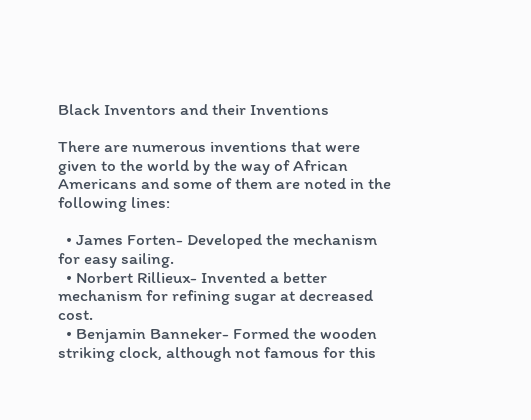Black Inventors and their Inventions

There are numerous inventions that were given to the world by the way of African Americans and some of them are noted in the following lines:

  • James Forten- Developed the mechanism for easy sailing.
  • Norbert Rillieux- Invented a better mechanism for refining sugar at decreased cost.
  • Benjamin Banneker- Formed the wooden striking clock, although not famous for this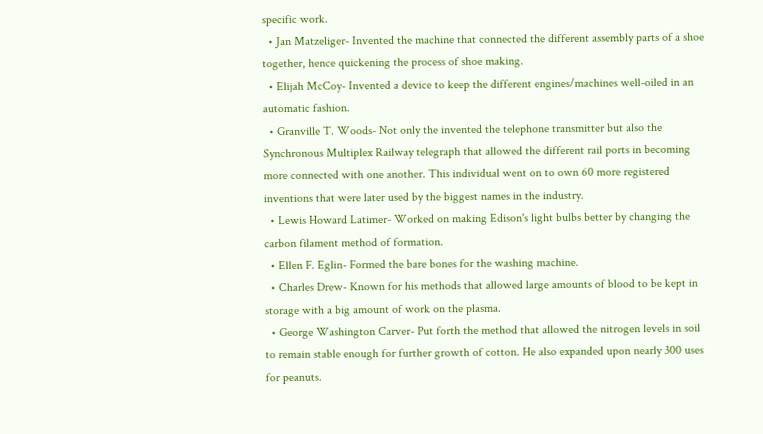specific work.
  • Jan Matzeliger- Invented the machine that connected the different assembly parts of a shoe together, hence quickening the process of shoe making.
  • Elijah McCoy- Invented a device to keep the different engines/machines well-oiled in an automatic fashion.
  • Granville T. Woods- Not only the invented the telephone transmitter but also the Synchronous Multiplex Railway telegraph that allowed the different rail ports in becoming more connected with one another. This individual went on to own 60 more registered inventions that were later used by the biggest names in the industry.
  • Lewis Howard Latimer- Worked on making Edison's light bulbs better by changing the carbon filament method of formation.
  • Ellen F. Eglin- Formed the bare bones for the washing machine.
  • Charles Drew- Known for his methods that allowed large amounts of blood to be kept in storage with a big amount of work on the plasma.
  • George Washington Carver- Put forth the method that allowed the nitrogen levels in soil to remain stable enough for further growth of cotton. He also expanded upon nearly 300 uses for peanuts.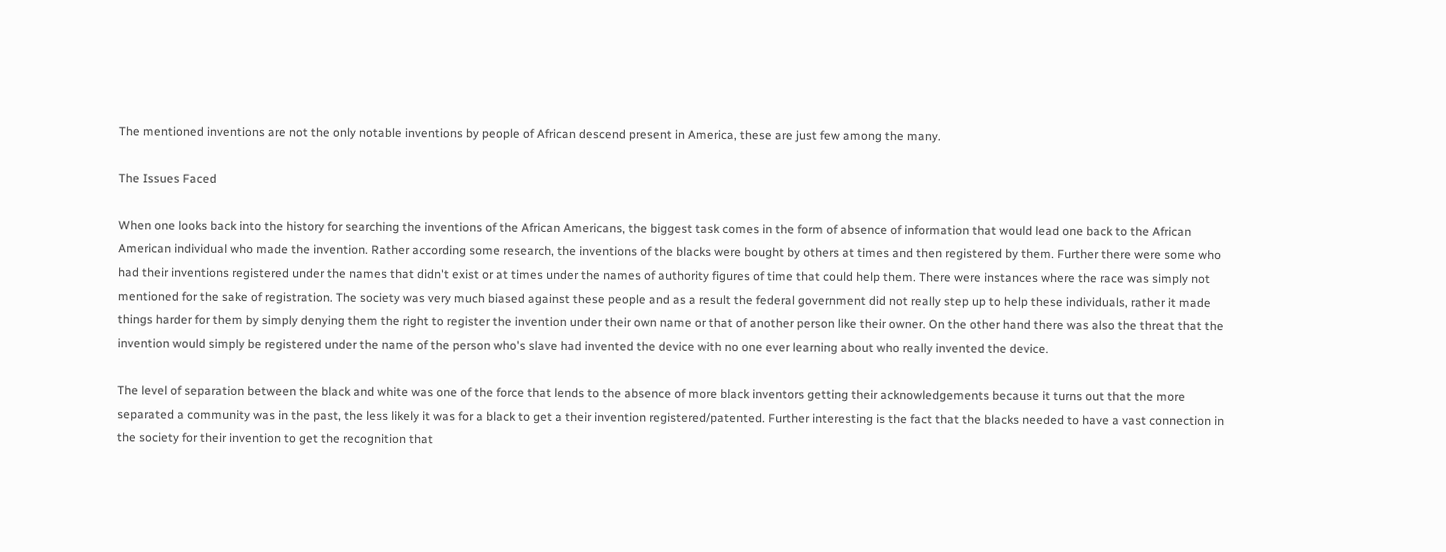The mentioned inventions are not the only notable inventions by people of African descend present in America, these are just few among the many.

The Issues Faced

When one looks back into the history for searching the inventions of the African Americans, the biggest task comes in the form of absence of information that would lead one back to the African American individual who made the invention. Rather according some research, the inventions of the blacks were bought by others at times and then registered by them. Further there were some who had their inventions registered under the names that didn't exist or at times under the names of authority figures of time that could help them. There were instances where the race was simply not mentioned for the sake of registration. The society was very much biased against these people and as a result the federal government did not really step up to help these individuals, rather it made things harder for them by simply denying them the right to register the invention under their own name or that of another person like their owner. On the other hand there was also the threat that the invention would simply be registered under the name of the person who's slave had invented the device with no one ever learning about who really invented the device.

The level of separation between the black and white was one of the force that lends to the absence of more black inventors getting their acknowledgements because it turns out that the more separated a community was in the past, the less likely it was for a black to get a their invention registered/patented. Further interesting is the fact that the blacks needed to have a vast connection in the society for their invention to get the recognition that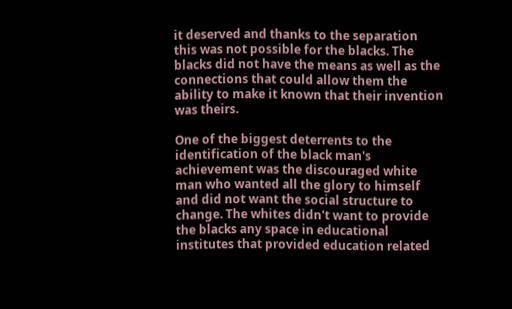it deserved and thanks to the separation this was not possible for the blacks. The blacks did not have the means as well as the connections that could allow them the ability to make it known that their invention was theirs.

One of the biggest deterrents to the identification of the black man's achievement was the discouraged white man who wanted all the glory to himself and did not want the social structure to change. The whites didn't want to provide the blacks any space in educational institutes that provided education related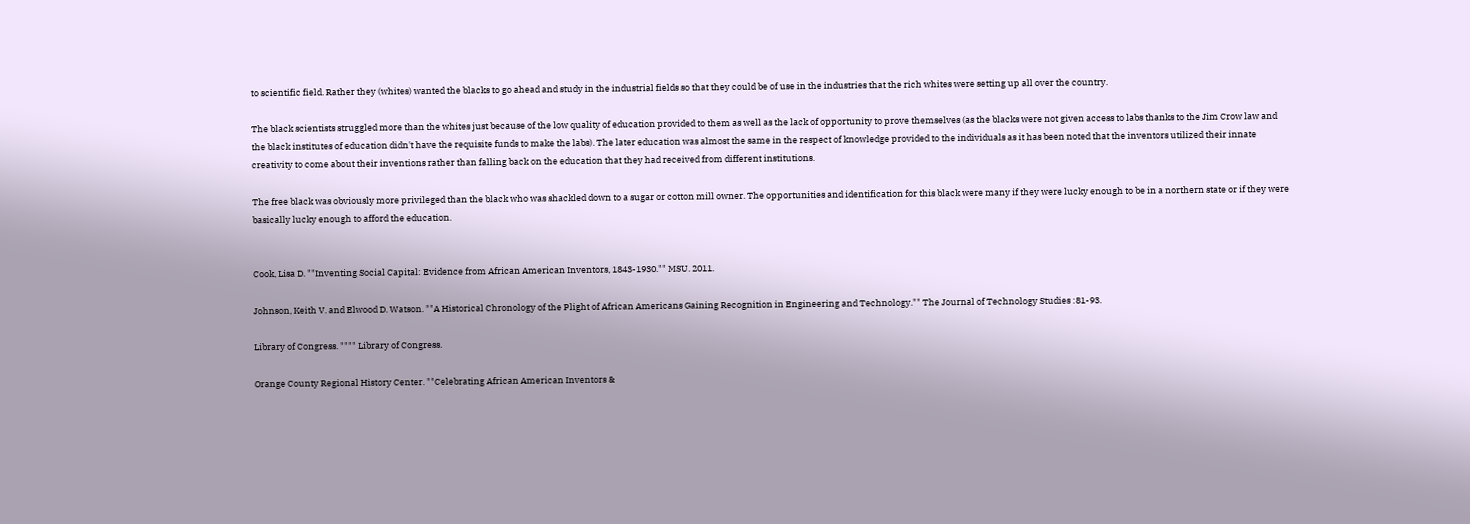to scientific field. Rather they (whites) wanted the blacks to go ahead and study in the industrial fields so that they could be of use in the industries that the rich whites were setting up all over the country.

The black scientists struggled more than the whites just because of the low quality of education provided to them as well as the lack of opportunity to prove themselves (as the blacks were not given access to labs thanks to the Jim Crow law and the black institutes of education didn't have the requisite funds to make the labs). The later education was almost the same in the respect of knowledge provided to the individuals as it has been noted that the inventors utilized their innate creativity to come about their inventions rather than falling back on the education that they had received from different institutions.

The free black was obviously more privileged than the black who was shackled down to a sugar or cotton mill owner. The opportunities and identification for this black were many if they were lucky enough to be in a northern state or if they were basically lucky enough to afford the education.


Cook, Lisa D. ""Inventing Social Capital: Evidence from African American Inventors, 1843-1930."" MSU. 2011.

Johnson, Keith V. and Elwood D. Watson. ""A Historical Chronology of the Plight of African Americans Gaining Recognition in Engineering and Technology."" The Journal of Technology Studies :81-93.

Library of Congress. """" Library of Congress.

Orange County Regional History Center. ""Celebrating African American Inventors &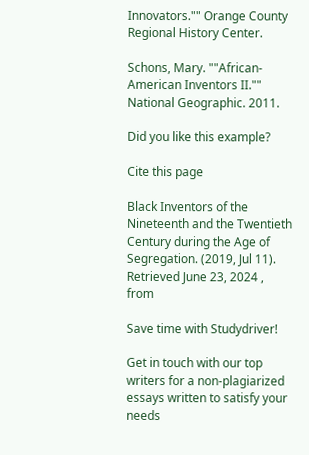Innovators."" Orange County Regional History Center.

Schons, Mary. ""African-American Inventors II."" National Geographic. 2011.

Did you like this example?

Cite this page

Black Inventors of the Nineteenth and the Twentieth Century during the Age of Segregation. (2019, Jul 11). Retrieved June 23, 2024 , from

Save time with Studydriver!

Get in touch with our top writers for a non-plagiarized essays written to satisfy your needs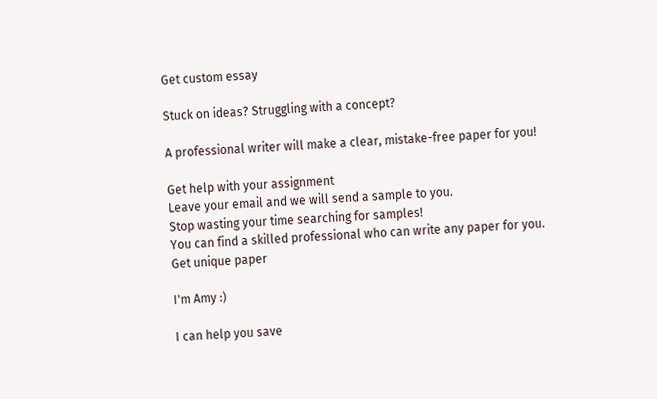Get custom essay

Stuck on ideas? Struggling with a concept?

A professional writer will make a clear, mistake-free paper for you!

Get help with your assignment
Leave your email and we will send a sample to you.
Stop wasting your time searching for samples!
You can find a skilled professional who can write any paper for you.
Get unique paper

I'm Amy :)

I can help you save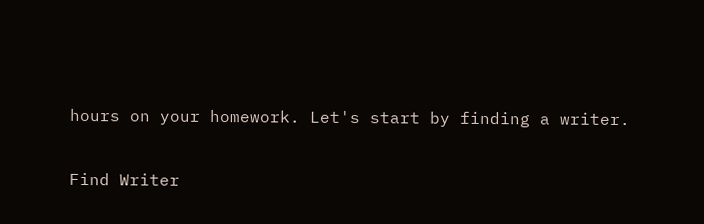hours on your homework. Let's start by finding a writer.

Find Writer